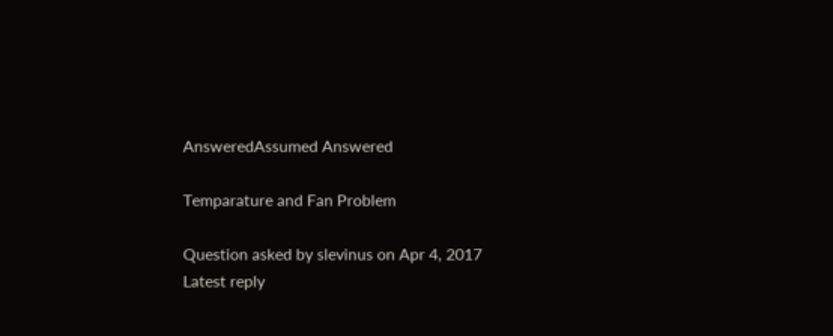AnsweredAssumed Answered

Temparature and Fan Problem

Question asked by slevinus on Apr 4, 2017
Latest reply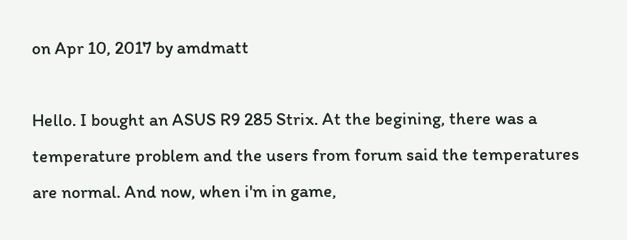on Apr 10, 2017 by amdmatt

Hello. I bought an ASUS R9 285 Strix. At the begining, there was a temperature problem and the users from forum said the temperatures are normal. And now, when i'm in game,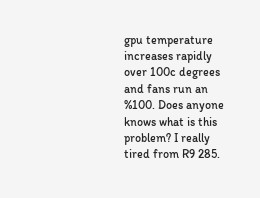gpu temperature increases rapidly over 100c degrees and fans run an %100. Does anyone knows what is this problem? I really tired from R9 285.